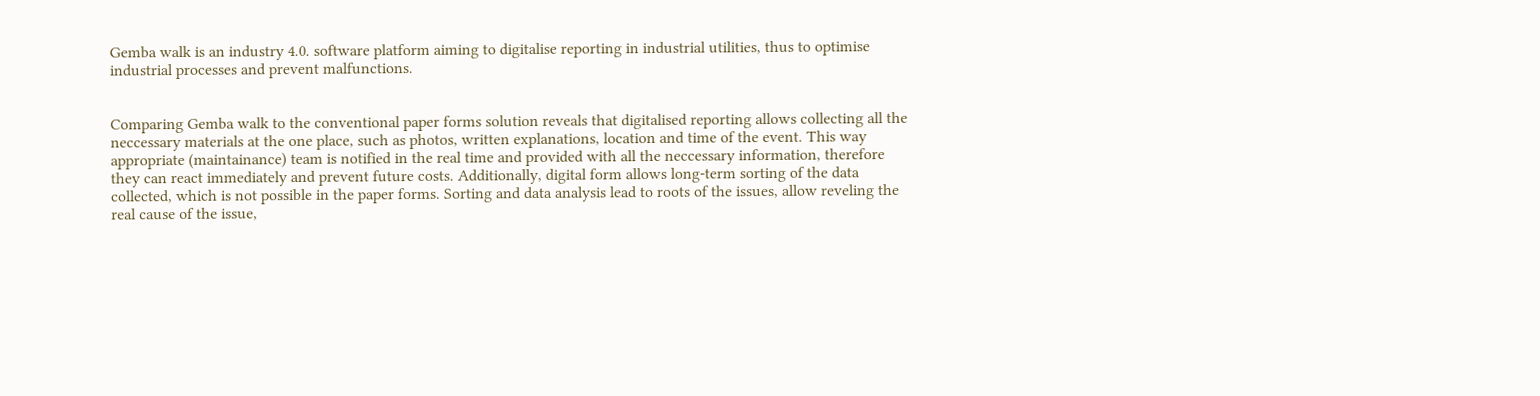Gemba walk is an industry 4.0. software platform aiming to digitalise reporting in industrial utilities, thus to optimise industrial processes and prevent malfunctions.


Comparing Gemba walk to the conventional paper forms solution reveals that digitalised reporting allows collecting all the neccessary materials at the one place, such as photos, written explanations, location and time of the event. This way appropriate (maintainance) team is notified in the real time and provided with all the neccessary information, therefore they can react immediately and prevent future costs. Additionally, digital form allows long-term sorting of the data collected, which is not possible in the paper forms. Sorting and data analysis lead to roots of the issues, allow reveling the real cause of the issue,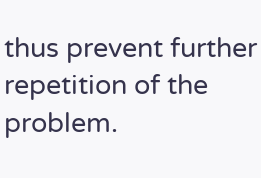thus prevent further repetition of the problem.